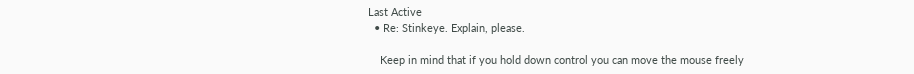Last Active
  • Re: Stinkeye. Explain, please.

    Keep in mind that if you hold down control you can move the mouse freely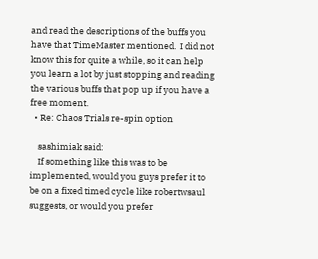and read the descriptions of the buffs you have that TimeMaster mentioned.  I did not know this for quite a while, so it can help you learn a lot by just stopping and reading the various buffs that pop up if you have a free moment.
  • Re: Chaos Trials re-spin option

    sashimiak said:
    If something like this was to be implemented, would you guys prefer it to be on a fixed timed cycle like robertwsaul suggests, or would you prefer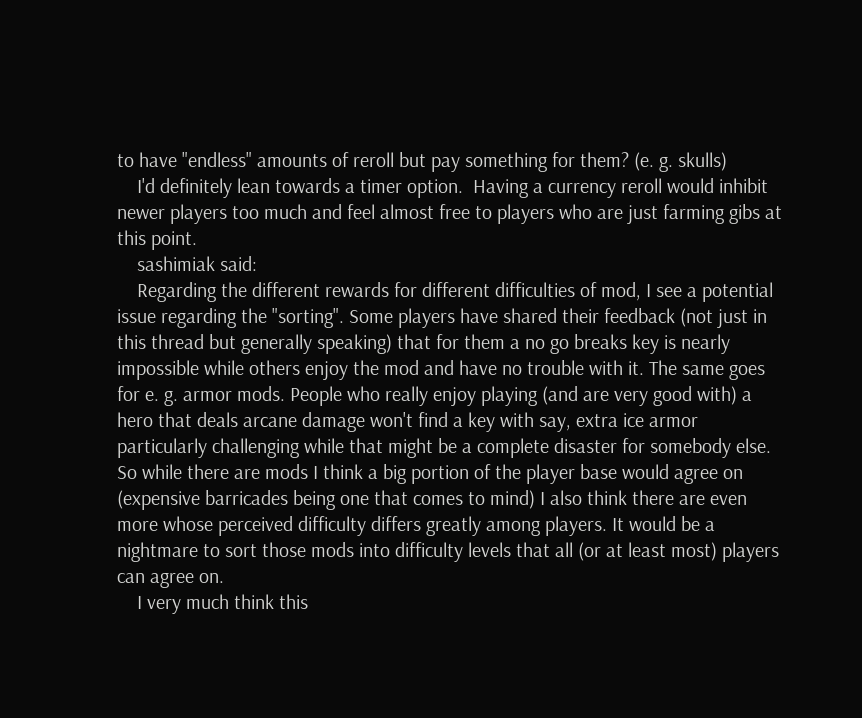to have "endless" amounts of reroll but pay something for them? (e. g. skulls)
    I'd definitely lean towards a timer option.  Having a currency reroll would inhibit newer players too much and feel almost free to players who are just farming gibs at this point.
    sashimiak said:
    Regarding the different rewards for different difficulties of mod, I see a potential issue regarding the "sorting". Some players have shared their feedback (not just in this thread but generally speaking) that for them a no go breaks key is nearly impossible while others enjoy the mod and have no trouble with it. The same goes for e. g. armor mods. People who really enjoy playing (and are very good with) a hero that deals arcane damage won't find a key with say, extra ice armor particularly challenging while that might be a complete disaster for somebody else. So while there are mods I think a big portion of the player base would agree on (expensive barricades being one that comes to mind) I also think there are even more whose perceived difficulty differs greatly among players. It would be a nightmare to sort those mods into difficulty levels that all (or at least most) players can agree on.
    I very much think this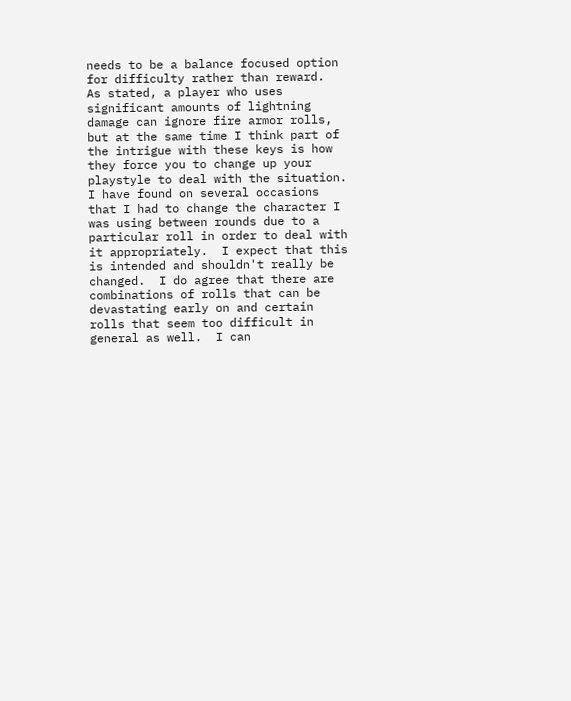needs to be a balance focused option for difficulty rather than reward.  As stated, a player who uses significant amounts of lightning damage can ignore fire armor rolls, but at the same time I think part of the intrigue with these keys is how they force you to change up your playstyle to deal with the situation.  I have found on several occasions that I had to change the character I was using between rounds due to a particular roll in order to deal with it appropriately.  I expect that this is intended and shouldn't really be changed.  I do agree that there are combinations of rolls that can be devastating early on and certain rolls that seem too difficult in general as well.  I can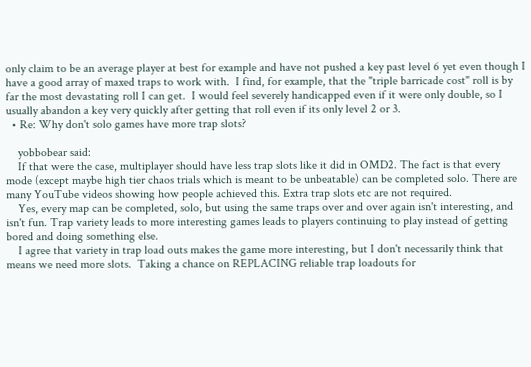only claim to be an average player at best for example and have not pushed a key past level 6 yet even though I have a good array of maxed traps to work with.  I find, for example, that the "triple barricade cost" roll is by far the most devastating roll I can get.  I would feel severely handicapped even if it were only double, so I usually abandon a key very quickly after getting that roll even if its only level 2 or 3.
  • Re: Why don't solo games have more trap slots?

    yobbobear said:
    If that were the case, multiplayer should have less trap slots like it did in OMD2. The fact is that every mode (except maybe high tier chaos trials which is meant to be unbeatable) can be completed solo. There are many YouTube videos showing how people achieved this. Extra trap slots etc are not required.
    Yes, every map can be completed, solo, but using the same traps over and over again isn't interesting, and isn't fun. Trap variety leads to more interesting games leads to players continuing to play instead of getting bored and doing something else.
    I agree that variety in trap load outs makes the game more interesting, but I don't necessarily think that means we need more slots.  Taking a chance on REPLACING reliable trap loadouts for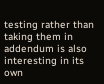testing rather than taking them in addendum is also interesting in its own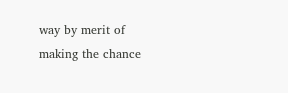way by merit of making the chance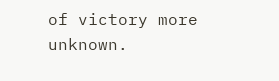of victory more unknown.